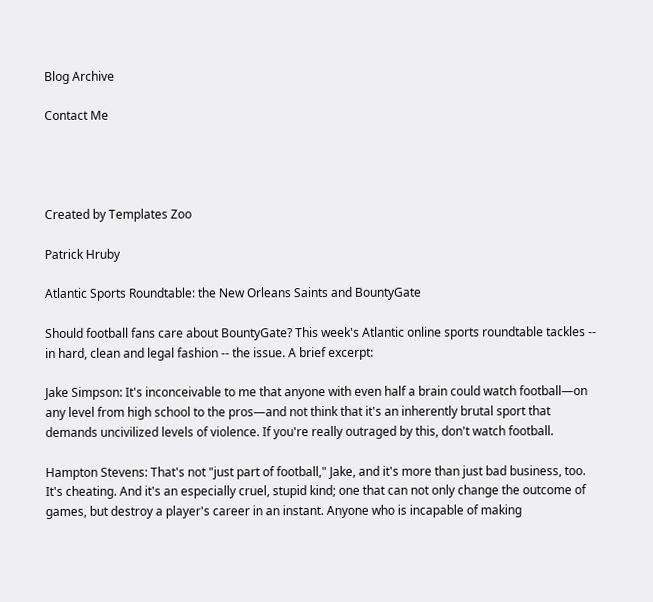Blog Archive

Contact Me




Created by Templates Zoo

Patrick Hruby

Atlantic Sports Roundtable: the New Orleans Saints and BountyGate

Should football fans care about BountyGate? This week's Atlantic online sports roundtable tackles -- in hard, clean and legal fashion -- the issue. A brief excerpt:

Jake Simpson: It's inconceivable to me that anyone with even half a brain could watch football—on any level from high school to the pros—and not think that it's an inherently brutal sport that demands uncivilized levels of violence. If you're really outraged by this, don't watch football.

Hampton Stevens: That's not "just part of football," Jake, and it's more than just bad business, too. It's cheating. And it's an especially cruel, stupid kind; one that can not only change the outcome of games, but destroy a player's career in an instant. Anyone who is incapable of making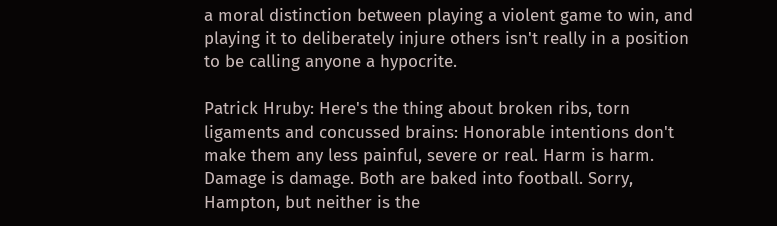a moral distinction between playing a violent game to win, and playing it to deliberately injure others isn't really in a position to be calling anyone a hypocrite.

Patrick Hruby: Here's the thing about broken ribs, torn ligaments and concussed brains: Honorable intentions don't make them any less painful, severe or real. Harm is harm. Damage is damage. Both are baked into football. Sorry, Hampton, but neither is the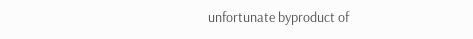unfortunate byproduct of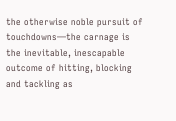the otherwise noble pursuit of touchdowns—the carnage is the inevitable, inescapable outcome of hitting, blocking and tackling as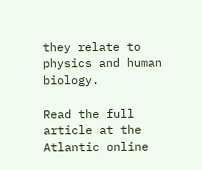they relate to physics and human biology.

Read the full article at the Atlantic online